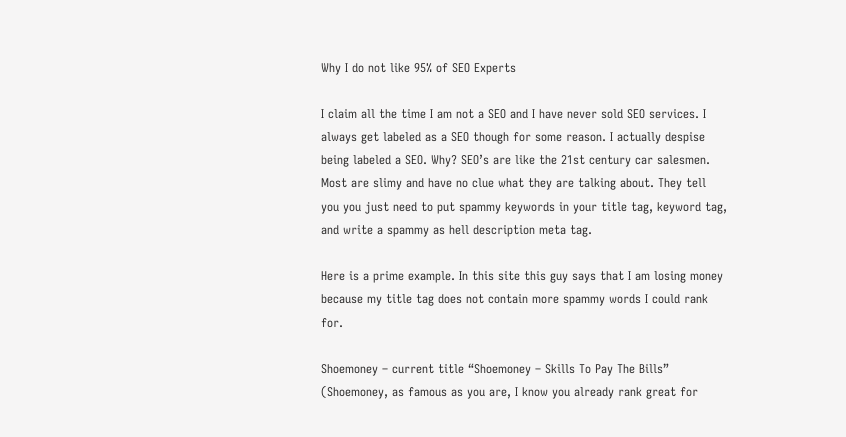Why I do not like 95% of SEO Experts

I claim all the time I am not a SEO and I have never sold SEO services. I always get labeled as a SEO though for some reason. I actually despise being labeled a SEO. Why? SEO’s are like the 21st century car salesmen. Most are slimy and have no clue what they are talking about. They tell you you just need to put spammy keywords in your title tag, keyword tag, and write a spammy as hell description meta tag.

Here is a prime example. In this site this guy says that I am losing money because my title tag does not contain more spammy words I could rank for.

Shoemoney – current title “Shoemoney – Skills To Pay The Bills” (Shoemoney, as famous as you are, I know you already rank great for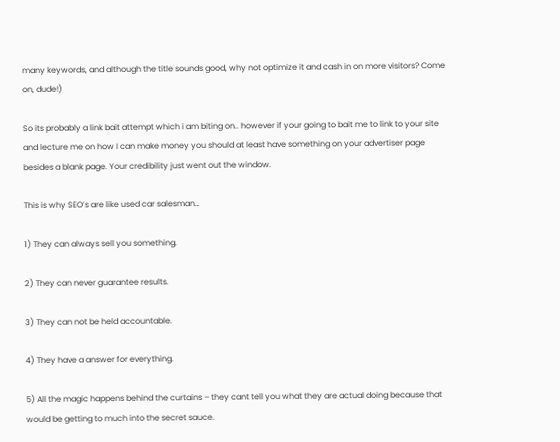many keywords, and although the title sounds good, why not optimize it and cash in on more visitors? Come on, dude!)

So its probably a link bait attempt which i am biting on.. however if your going to bait me to link to your site and lecture me on how I can make money you should at least have something on your advertiser page besides a blank page. Your credibility just went out the window.

This is why SEO’s are like used car salesman…

1) They can always sell you something.

2) They can never guarantee results.

3) They can not be held accountable.

4) They have a answer for everything.

5) All the magic happens behind the curtains – they cant tell you what they are actual doing because that would be getting to much into the secret sauce.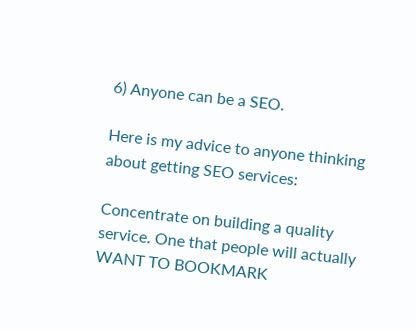6) Anyone can be a SEO.

Here is my advice to anyone thinking about getting SEO services:

Concentrate on building a quality service. One that people will actually WANT TO BOOKMARK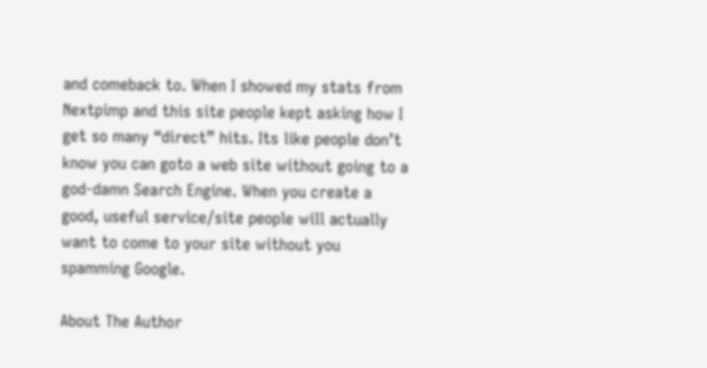and comeback to. When I showed my stats from Nextpimp and this site people kept asking how I get so many “direct” hits. Its like people don’t know you can goto a web site without going to a god-damn Search Engine. When you create a good, useful service/site people will actually want to come to your site without you spamming Google.

About The Author